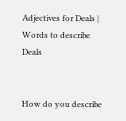Adjectives for Deals | Words to describe Deals


How do you describe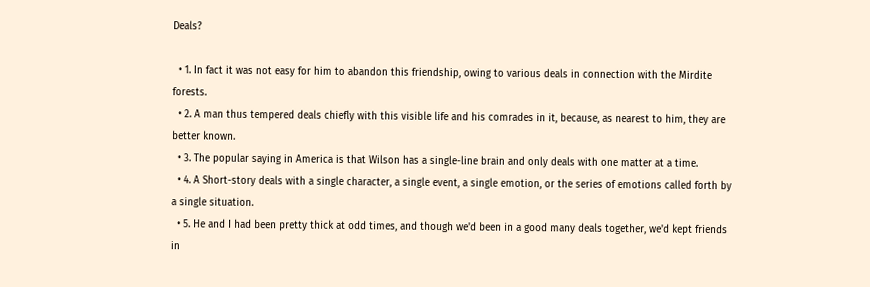Deals?

  • 1. In fact it was not easy for him to abandon this friendship, owing to various deals in connection with the Mirdite forests.
  • 2. A man thus tempered deals chiefly with this visible life and his comrades in it, because, as nearest to him, they are better known.
  • 3. The popular saying in America is that Wilson has a single-line brain and only deals with one matter at a time.
  • 4. A Short-story deals with a single character, a single event, a single emotion, or the series of emotions called forth by a single situation.
  • 5. He and I had been pretty thick at odd times, and though we'd been in a good many deals together, we'd kept friends in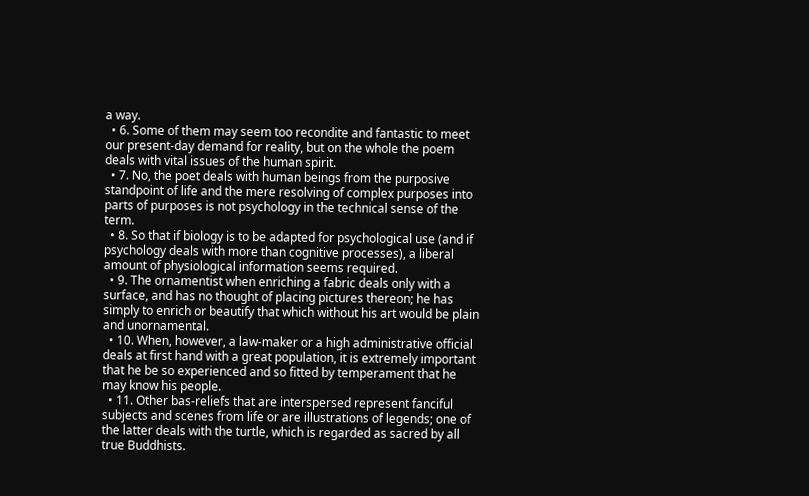a way.
  • 6. Some of them may seem too recondite and fantastic to meet our present-day demand for reality, but on the whole the poem deals with vital issues of the human spirit.
  • 7. No, the poet deals with human beings from the purposive standpoint of life and the mere resolving of complex purposes into parts of purposes is not psychology in the technical sense of the term.
  • 8. So that if biology is to be adapted for psychological use (and if psychology deals with more than cognitive processes), a liberal amount of physiological information seems required.
  • 9. The ornamentist when enriching a fabric deals only with a surface, and has no thought of placing pictures thereon; he has simply to enrich or beautify that which without his art would be plain and unornamental.
  • 10. When, however, a law-maker or a high administrative official deals at first hand with a great population, it is extremely important that he be so experienced and so fitted by temperament that he may know his people.
  • 11. Other bas-reliefs that are interspersed represent fanciful subjects and scenes from life or are illustrations of legends; one of the latter deals with the turtle, which is regarded as sacred by all true Buddhists.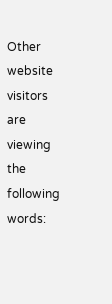Other website visitors are viewing the following words: